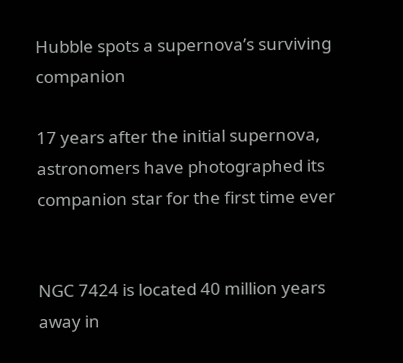Hubble spots a supernova’s surviving companion

17 years after the initial supernova, astronomers have photographed its companion star for the first time ever


NGC 7424 is located 40 million years away in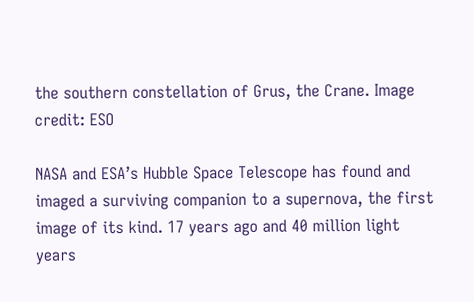the southern constellation of Grus, the Crane. Image credit: ESO

NASA and ESA’s Hubble Space Telescope has found and imaged a surviving companion to a supernova, the first image of its kind. 17 years ago and 40 million light years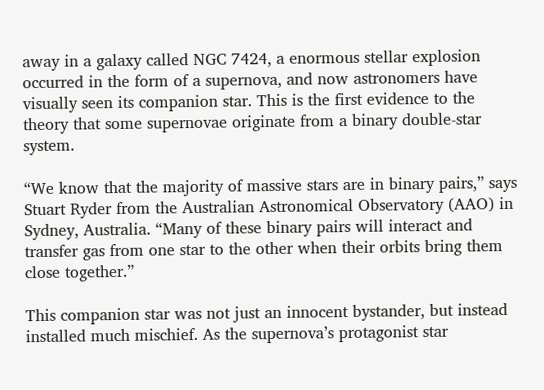away in a galaxy called NGC 7424, a enormous stellar explosion occurred in the form of a supernova, and now astronomers have visually seen its companion star. This is the first evidence to the theory that some supernovae originate from a binary double-star system.

“We know that the majority of massive stars are in binary pairs,” says Stuart Ryder from the Australian Astronomical Observatory (AAO) in Sydney, Australia. “Many of these binary pairs will interact and transfer gas from one star to the other when their orbits bring them close together.”

This companion star was not just an innocent bystander, but instead installed much mischief. As the supernova’s protagonist star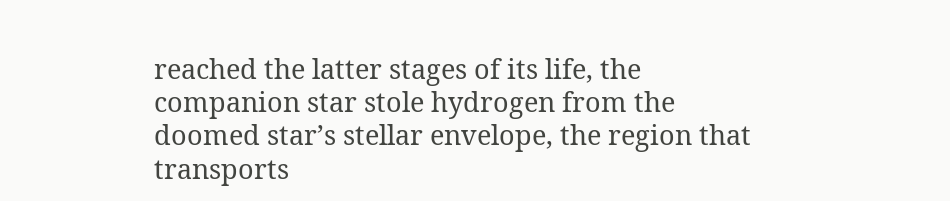reached the latter stages of its life, the companion star stole hydrogen from the doomed star’s stellar envelope, the region that transports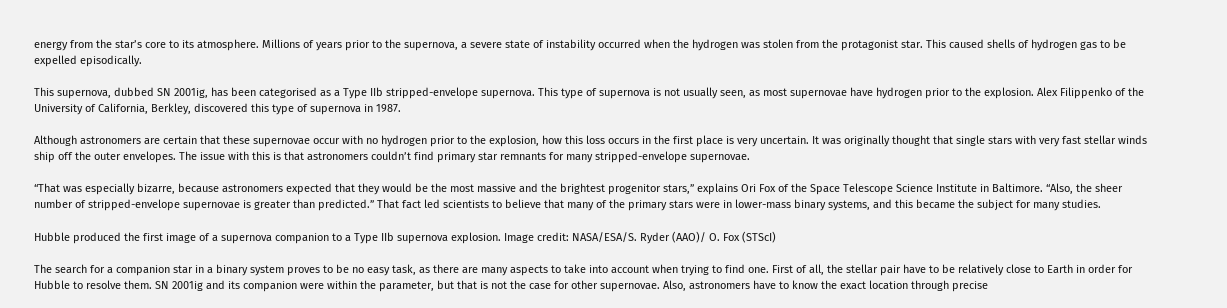energy from the star’s core to its atmosphere. Millions of years prior to the supernova, a severe state of instability occurred when the hydrogen was stolen from the protagonist star. This caused shells of hydrogen gas to be expelled episodically.

This supernova, dubbed SN 2001ig, has been categorised as a Type IIb stripped-envelope supernova. This type of supernova is not usually seen, as most supernovae have hydrogen prior to the explosion. Alex Filippenko of the University of California, Berkley, discovered this type of supernova in 1987.

Although astronomers are certain that these supernovae occur with no hydrogen prior to the explosion, how this loss occurs in the first place is very uncertain. It was originally thought that single stars with very fast stellar winds ship off the outer envelopes. The issue with this is that astronomers couldn’t find primary star remnants for many stripped-envelope supernovae.

“That was especially bizarre, because astronomers expected that they would be the most massive and the brightest progenitor stars,” explains Ori Fox of the Space Telescope Science Institute in Baltimore. “Also, the sheer number of stripped-envelope supernovae is greater than predicted.” That fact led scientists to believe that many of the primary stars were in lower-mass binary systems, and this became the subject for many studies.

Hubble produced the first image of a supernova companion to a Type IIb supernova explosion. Image credit: NASA/ESA/S. Ryder (AAO)/ O. Fox (STScI)

The search for a companion star in a binary system proves to be no easy task, as there are many aspects to take into account when trying to find one. First of all, the stellar pair have to be relatively close to Earth in order for Hubble to resolve them. SN 2001ig and its companion were within the parameter, but that is not the case for other supernovae. Also, astronomers have to know the exact location through precise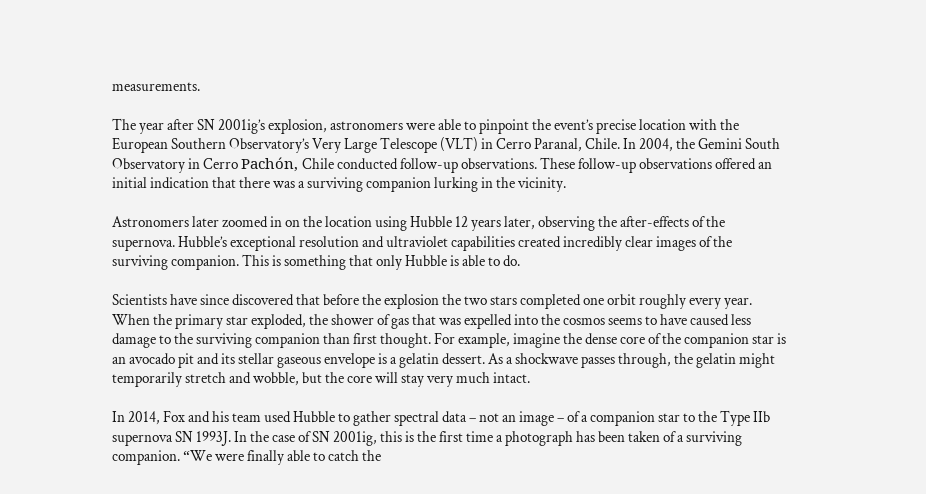measurements.

The year after SN 2001ig’s explosion, astronomers were able to pinpoint the event’s precise location with the European Southern Observatory’s Very Large Telescope (VLT) in Cerro Paranal, Chile. In 2004, the Gemini South Observatory in Cerro Pachón, Chile conducted follow-up observations. These follow-up observations offered an initial indication that there was a surviving companion lurking in the vicinity.

Astronomers later zoomed in on the location using Hubble 12 years later, observing the after-effects of the supernova. Hubble’s exceptional resolution and ultraviolet capabilities created incredibly clear images of the surviving companion. This is something that only Hubble is able to do.

Scientists have since discovered that before the explosion the two stars completed one orbit roughly every year. When the primary star exploded, the shower of gas that was expelled into the cosmos seems to have caused less damage to the surviving companion than first thought. For example, imagine the dense core of the companion star is an avocado pit and its stellar gaseous envelope is a gelatin dessert. As a shockwave passes through, the gelatin might temporarily stretch and wobble, but the core will stay very much intact.

In 2014, Fox and his team used Hubble to gather spectral data – not an image – of a companion star to the Type IIb supernova SN 1993J. In the case of SN 2001ig, this is the first time a photograph has been taken of a surviving companion. “We were finally able to catch the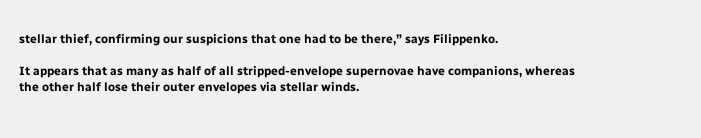stellar thief, confirming our suspicions that one had to be there,” says Filippenko.

It appears that as many as half of all stripped-envelope supernovae have companions, whereas the other half lose their outer envelopes via stellar winds.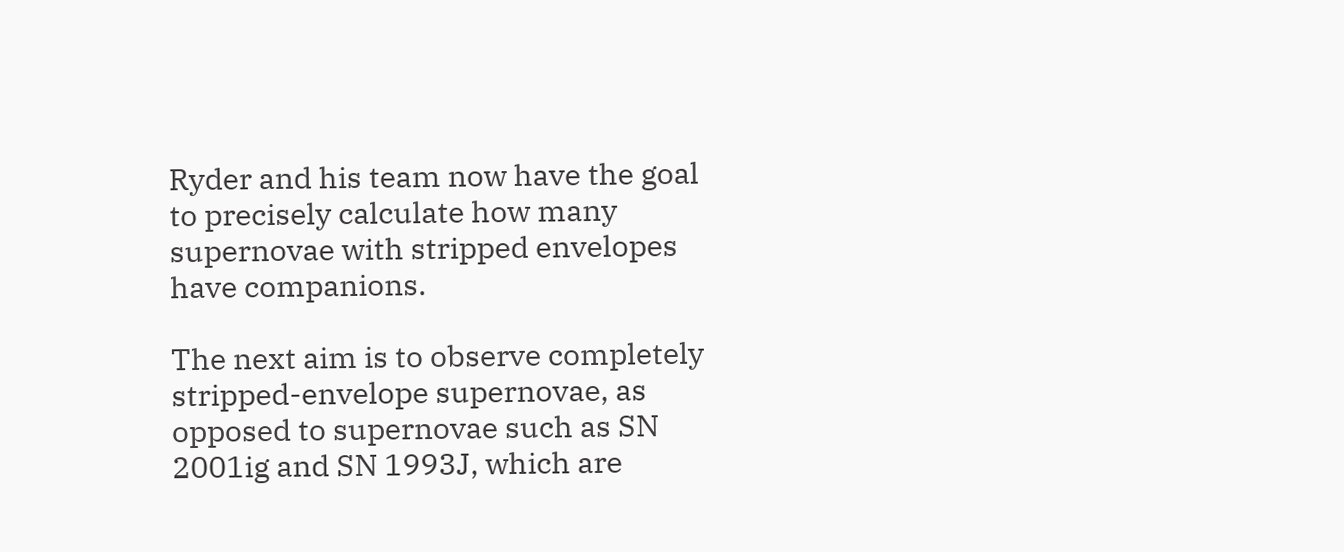Ryder and his team now have the goal to precisely calculate how many supernovae with stripped envelopes have companions.

The next aim is to observe completely stripped-envelope supernovae, as opposed to supernovae such as SN 2001ig and SN 1993J, which are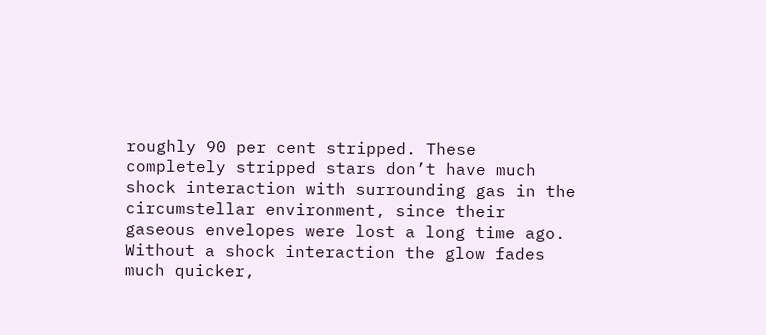roughly 90 per cent stripped. These completely stripped stars don’t have much shock interaction with surrounding gas in the circumstellar environment, since their gaseous envelopes were lost a long time ago. Without a shock interaction the glow fades much quicker,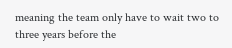meaning the team only have to wait two to three years before the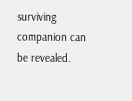surviving companion can be revealed.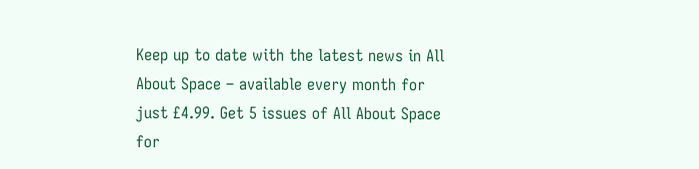Keep up to date with the latest news in All About Space – available every month for just £4.99. Get 5 issues of All About Space for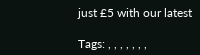just £5 with our latest

Tags: , , , , , , ,